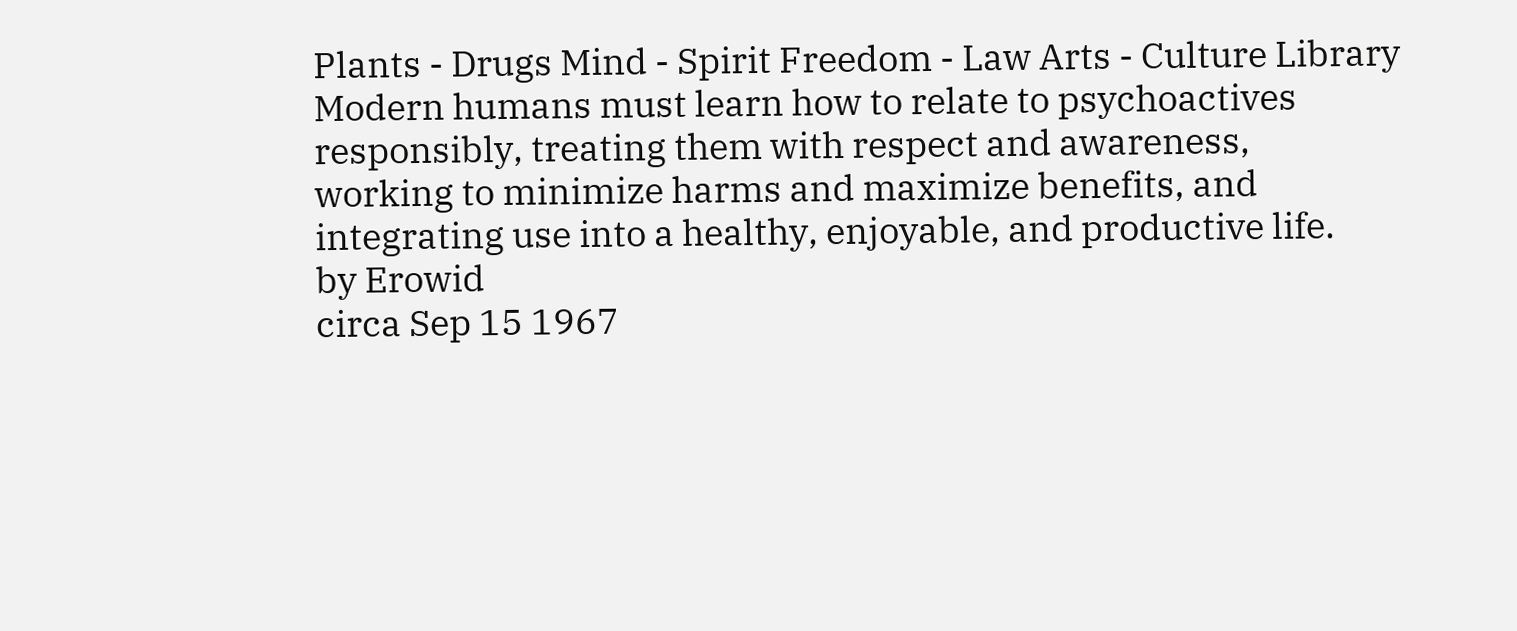Plants - Drugs Mind - Spirit Freedom - Law Arts - Culture Library
Modern humans must learn how to relate to psychoactives
responsibly, treating them with respect and awareness,
working to minimize harms and maximize benefits, and
integrating use into a healthy, enjoyable, and productive life.
by Erowid
circa Sep 15 1967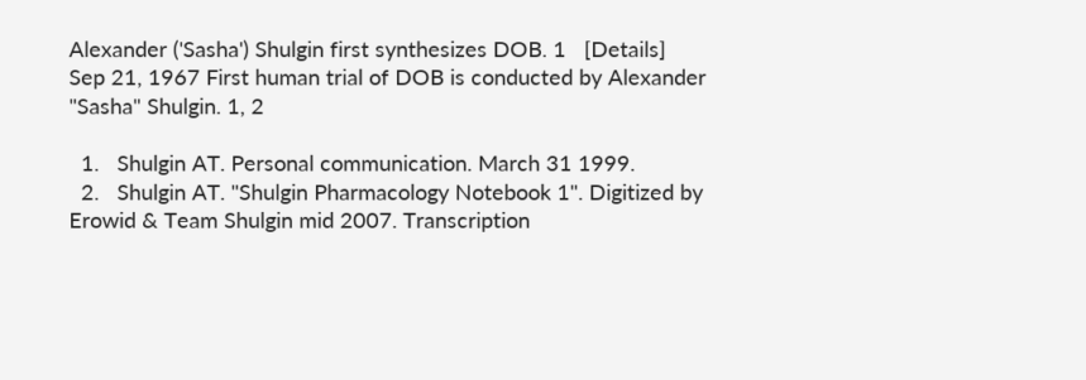Alexander ('Sasha') Shulgin first synthesizes DOB. 1   [Details]
Sep 21, 1967 First human trial of DOB is conducted by Alexander "Sasha" Shulgin. 1, 2

  1.   Shulgin AT. Personal communication. March 31 1999.
  2.   Shulgin AT. "Shulgin Pharmacology Notebook 1". Digitized by Erowid & Team Shulgin mid 2007. Transcription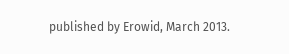published by Erowid, March 2013.